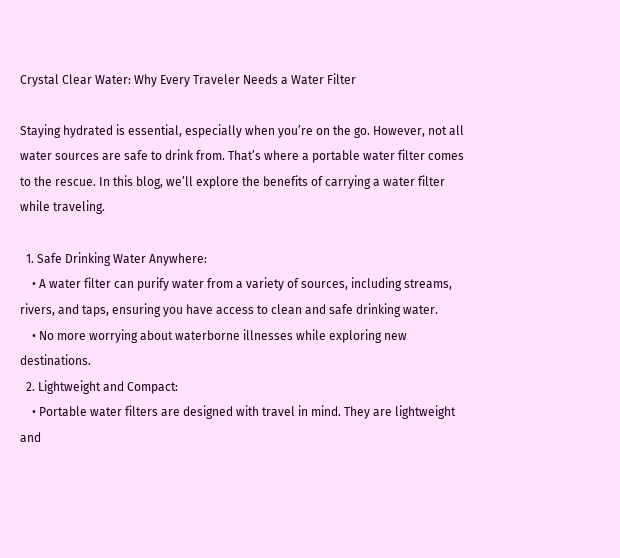Crystal Clear Water: Why Every Traveler Needs a Water Filter

Staying hydrated is essential, especially when you’re on the go. However, not all water sources are safe to drink from. That’s where a portable water filter comes to the rescue. In this blog, we’ll explore the benefits of carrying a water filter while traveling.

  1. Safe Drinking Water Anywhere:
    • A water filter can purify water from a variety of sources, including streams, rivers, and taps, ensuring you have access to clean and safe drinking water.
    • No more worrying about waterborne illnesses while exploring new destinations.
  2. Lightweight and Compact:
    • Portable water filters are designed with travel in mind. They are lightweight and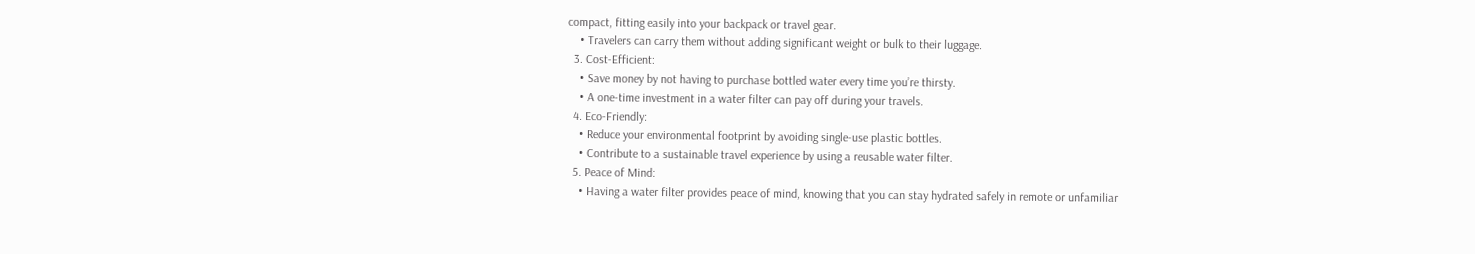compact, fitting easily into your backpack or travel gear.
    • Travelers can carry them without adding significant weight or bulk to their luggage.
  3. Cost-Efficient:
    • Save money by not having to purchase bottled water every time you’re thirsty.
    • A one-time investment in a water filter can pay off during your travels.
  4. Eco-Friendly:
    • Reduce your environmental footprint by avoiding single-use plastic bottles.
    • Contribute to a sustainable travel experience by using a reusable water filter.
  5. Peace of Mind:
    • Having a water filter provides peace of mind, knowing that you can stay hydrated safely in remote or unfamiliar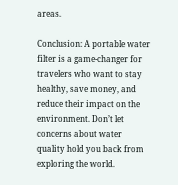areas.

Conclusion: A portable water filter is a game-changer for travelers who want to stay healthy, save money, and reduce their impact on the environment. Don’t let concerns about water quality hold you back from exploring the world.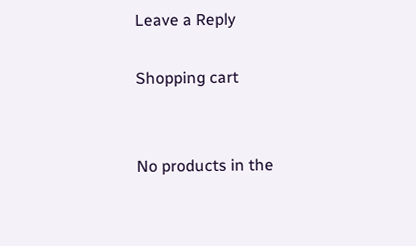Leave a Reply

Shopping cart


No products in the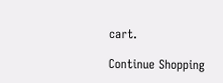cart.

Continue Shopping